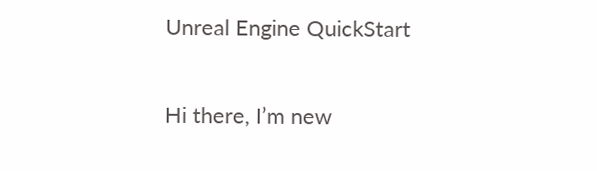Unreal Engine QuickStart

Hi there, I’m new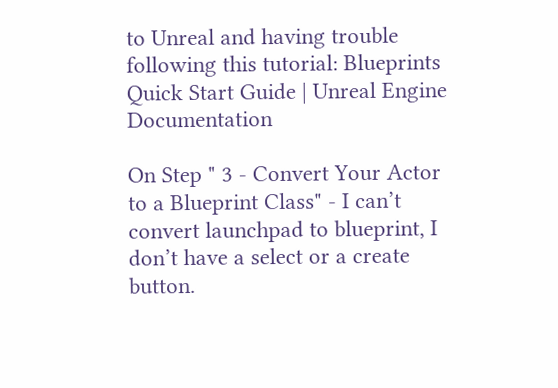to Unreal and having trouble following this tutorial: Blueprints Quick Start Guide | Unreal Engine Documentation

On Step " 3 - Convert Your Actor to a Blueprint Class" - I can’t convert launchpad to blueprint, I don’t have a select or a create button.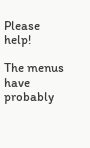Please help!

The menus have probably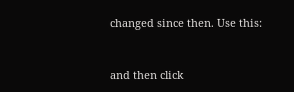changed since then. Use this:


and then click